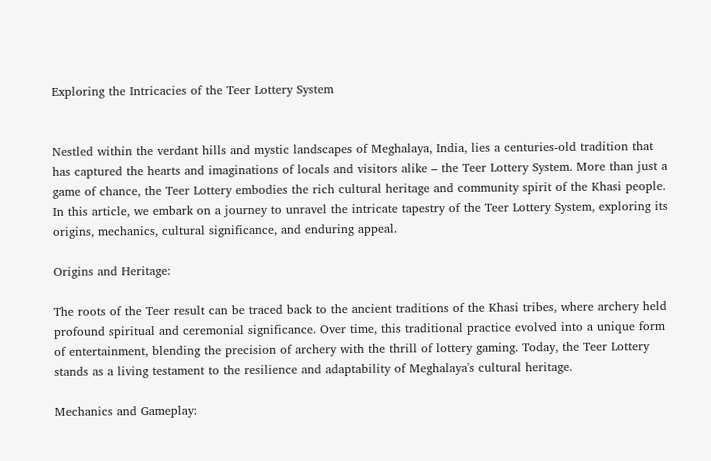Exploring the Intricacies of the Teer Lottery System


Nestled within the verdant hills and mystic landscapes of Meghalaya, India, lies a centuries-old tradition that has captured the hearts and imaginations of locals and visitors alike – the Teer Lottery System. More than just a game of chance, the Teer Lottery embodies the rich cultural heritage and community spirit of the Khasi people. In this article, we embark on a journey to unravel the intricate tapestry of the Teer Lottery System, exploring its origins, mechanics, cultural significance, and enduring appeal.

Origins and Heritage:

The roots of the Teer result can be traced back to the ancient traditions of the Khasi tribes, where archery held profound spiritual and ceremonial significance. Over time, this traditional practice evolved into a unique form of entertainment, blending the precision of archery with the thrill of lottery gaming. Today, the Teer Lottery stands as a living testament to the resilience and adaptability of Meghalaya's cultural heritage.

Mechanics and Gameplay: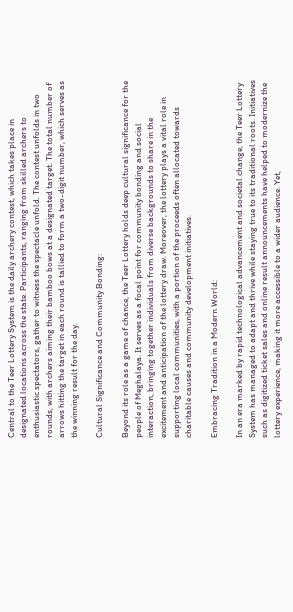Central to the Teer Lottery System is the daily archery contest, which takes place in designated locations across the state. Participants, ranging from skilled archers to enthusiastic spectators, gather to witness the spectacle unfold. The contest unfolds in two rounds, with archers aiming their bamboo bows at a designated target. The total number of arrows hitting the target in each round is tallied to form a two-digit number, which serves as the winning result for the day.

Cultural Significance and Community Bonding:

Beyond its role as a game of chance, the Teer Lottery holds deep cultural significance for the people of Meghalaya. It serves as a focal point for community bonding and social interaction, bringing together individuals from diverse backgrounds to share in the excitement and anticipation of the lottery draw. Moreover, the lottery plays a vital role in supporting local communities, with a portion of the proceeds often allocated towards charitable causes and community development initiatives.

Embracing Tradition in a Modern World:

In an era marked by rapid technological advancement and societal change, the Teer Lottery System has managed to adapt and thrive while staying true to its traditional roots. Initiatives such as digitized ticket sales and online result announcements have helped to modernize the lottery experience, making it more accessible to a wider audience. Yet,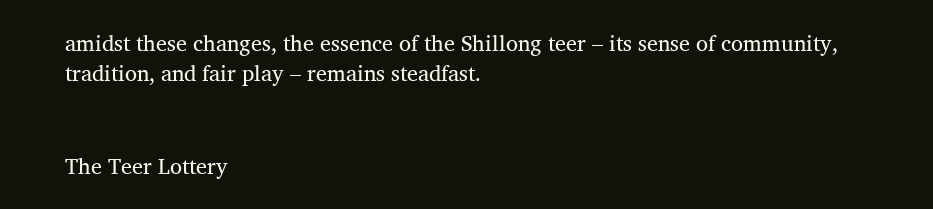amidst these changes, the essence of the Shillong teer – its sense of community, tradition, and fair play – remains steadfast.


The Teer Lottery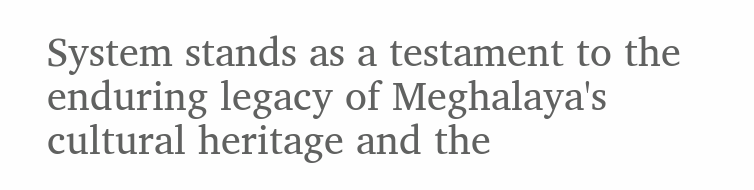System stands as a testament to the enduring legacy of Meghalaya's cultural heritage and the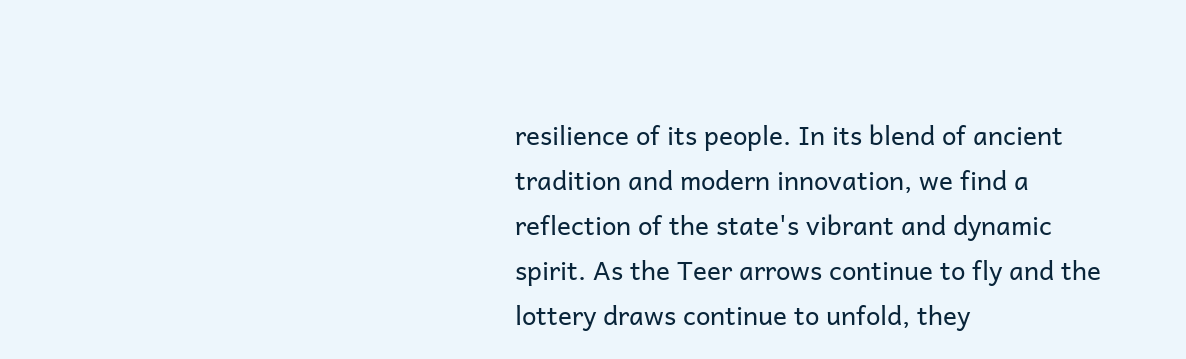resilience of its people. In its blend of ancient tradition and modern innovation, we find a reflection of the state's vibrant and dynamic spirit. As the Teer arrows continue to fly and the lottery draws continue to unfold, they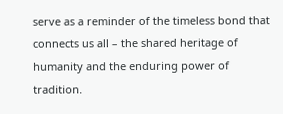serve as a reminder of the timeless bond that connects us all – the shared heritage of humanity and the enduring power of tradition.